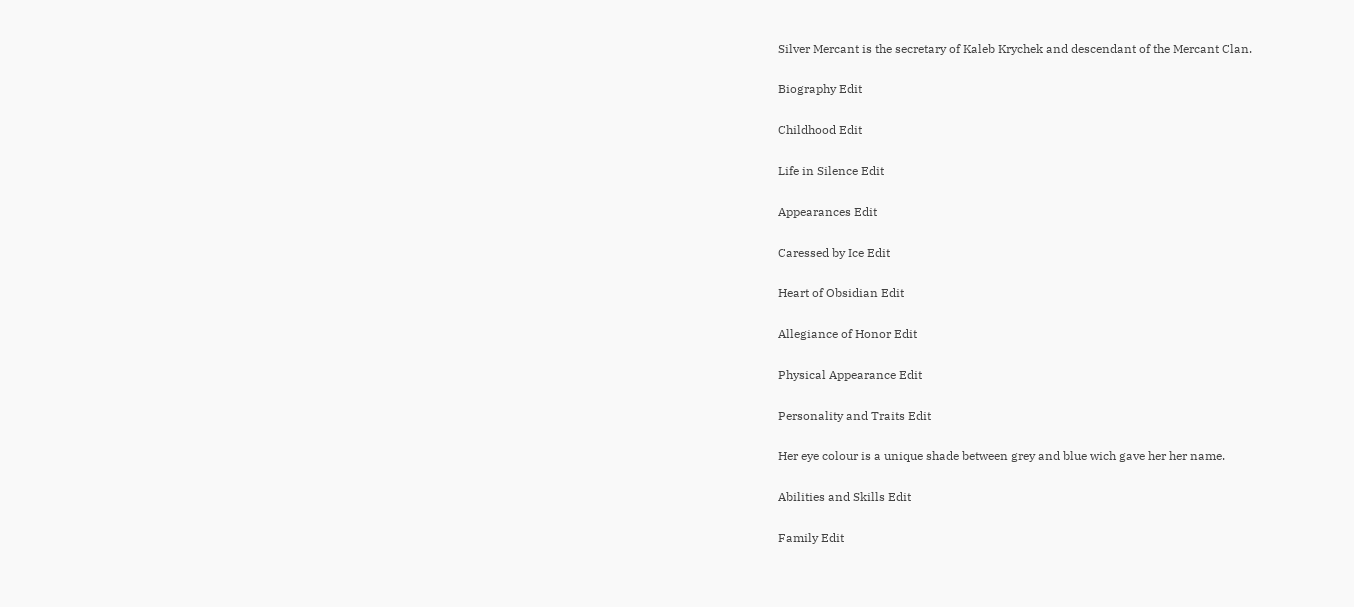Silver Mercant is the secretary of Kaleb Krychek and descendant of the Mercant Clan.

Biography Edit

Childhood Edit

Life in Silence Edit

Appearances Edit

Caressed by Ice Edit

Heart of Obsidian Edit

Allegiance of Honor Edit

Physical Appearance Edit

Personality and Traits Edit

Her eye colour is a unique shade between grey and blue wich gave her her name.

Abilities and Skills Edit

Family Edit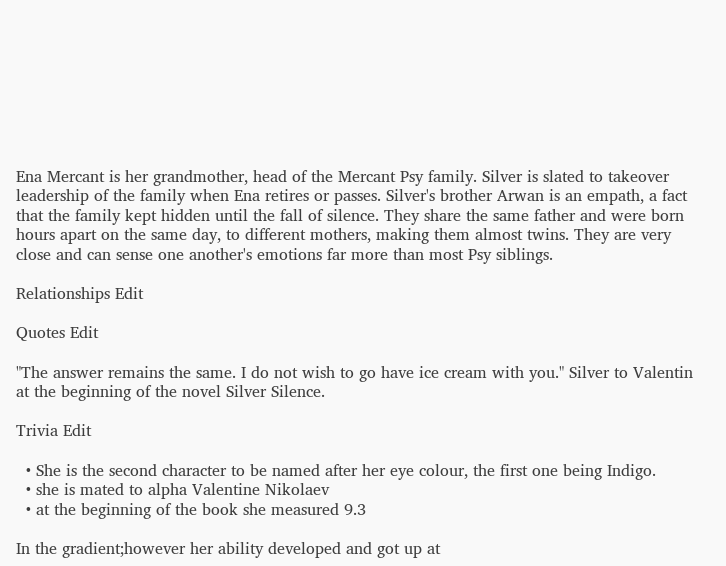Ena Mercant is her grandmother, head of the Mercant Psy family. Silver is slated to takeover leadership of the family when Ena retires or passes. Silver's brother Arwan is an empath, a fact that the family kept hidden until the fall of silence. They share the same father and were born hours apart on the same day, to different mothers, making them almost twins. They are very close and can sense one another's emotions far more than most Psy siblings.

Relationships Edit

Quotes Edit

"The answer remains the same. I do not wish to go have ice cream with you." Silver to Valentin at the beginning of the novel Silver Silence.

Trivia Edit

  • She is the second character to be named after her eye colour, the first one being Indigo.
  • she is mated to alpha Valentine Nikolaev
  • at the beginning of the book she measured 9.3

In the gradient;however her ability developed and got up at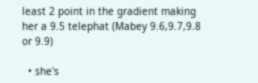least 2 point in the gradient making her a 9.5 telephat (Mabey 9.6,9.7,9.8 or 9.9)

  • she's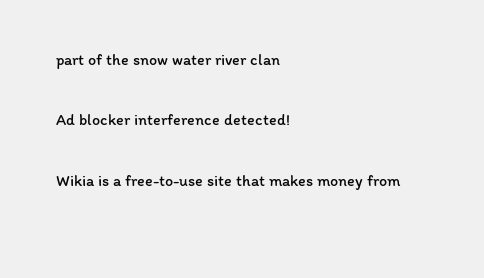part of the snow water river clan

Ad blocker interference detected!

Wikia is a free-to-use site that makes money from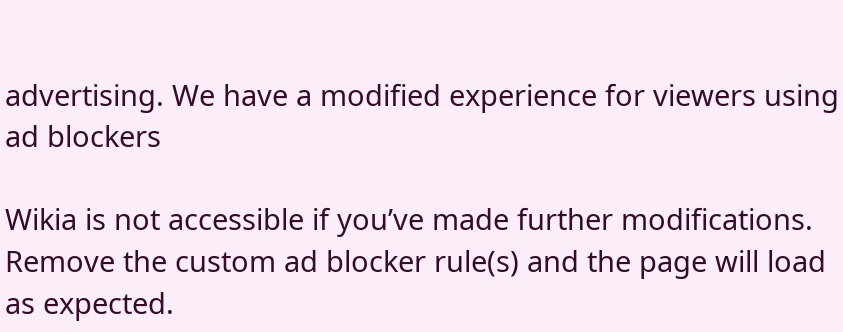advertising. We have a modified experience for viewers using ad blockers

Wikia is not accessible if you’ve made further modifications. Remove the custom ad blocker rule(s) and the page will load as expected.